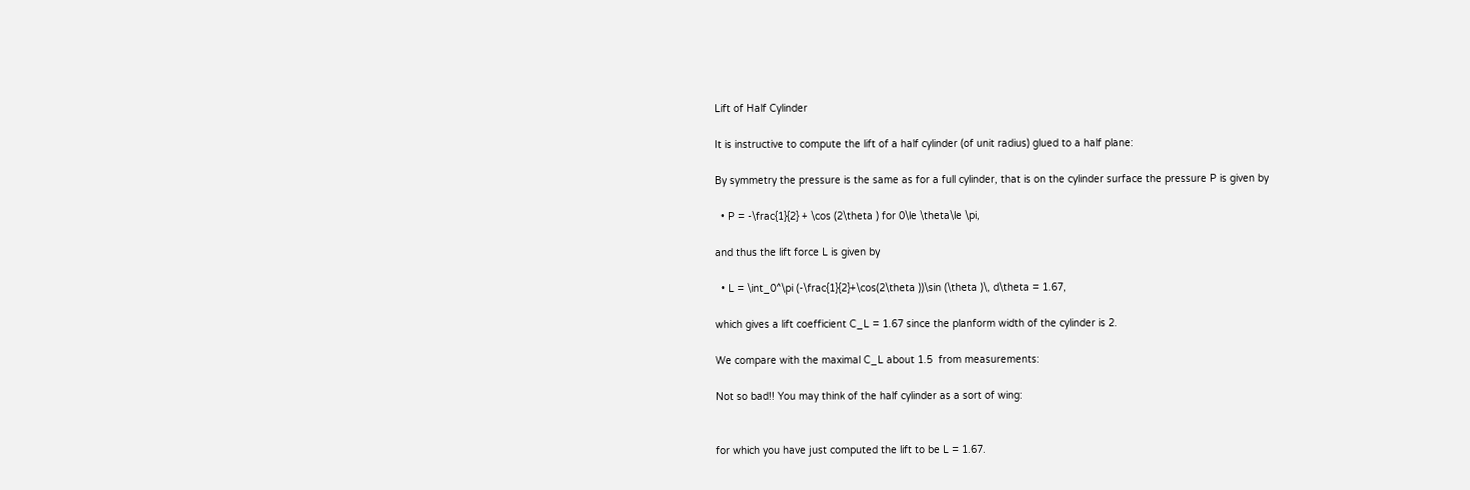Lift of Half Cylinder

It is instructive to compute the lift of a half cylinder (of unit radius) glued to a half plane:

By symmetry the pressure is the same as for a full cylinder, that is on the cylinder surface the pressure P is given by

  • P = -\frac{1}{2} + \cos (2\theta ) for 0\le \theta\le \pi,

and thus the lift force L is given by

  • L = \int_0^\pi (-\frac{1}{2}+\cos(2\theta ))\sin (\theta )\, d\theta = 1.67,

which gives a lift coefficient C_L = 1.67 since the planform width of the cylinder is 2.

We compare with the maximal C_L about 1.5  from measurements:

Not so bad!! You may think of the half cylinder as a sort of wing:


for which you have just computed the lift to be L = 1.67.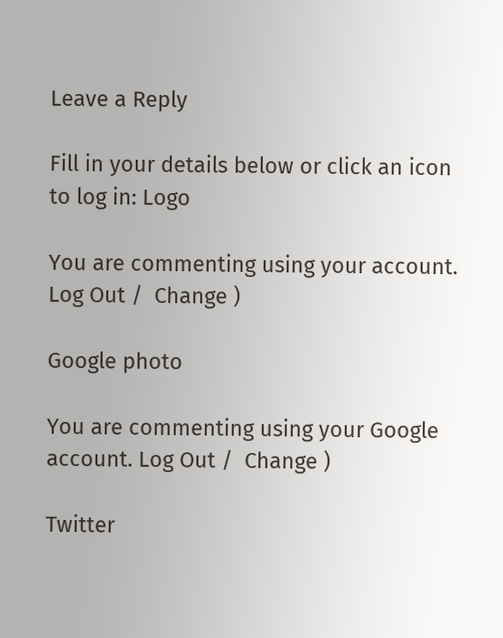Leave a Reply

Fill in your details below or click an icon to log in: Logo

You are commenting using your account. Log Out /  Change )

Google photo

You are commenting using your Google account. Log Out /  Change )

Twitter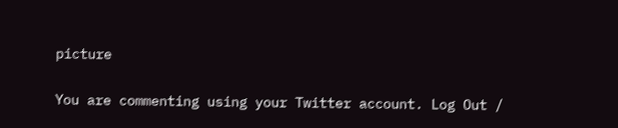picture

You are commenting using your Twitter account. Log Out /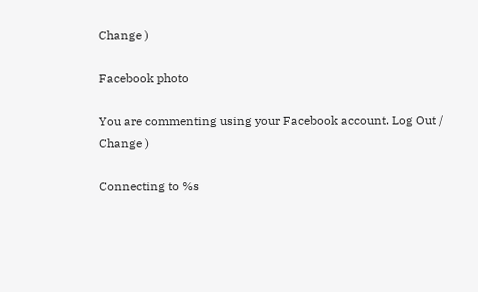Change )

Facebook photo

You are commenting using your Facebook account. Log Out /  Change )

Connecting to %s